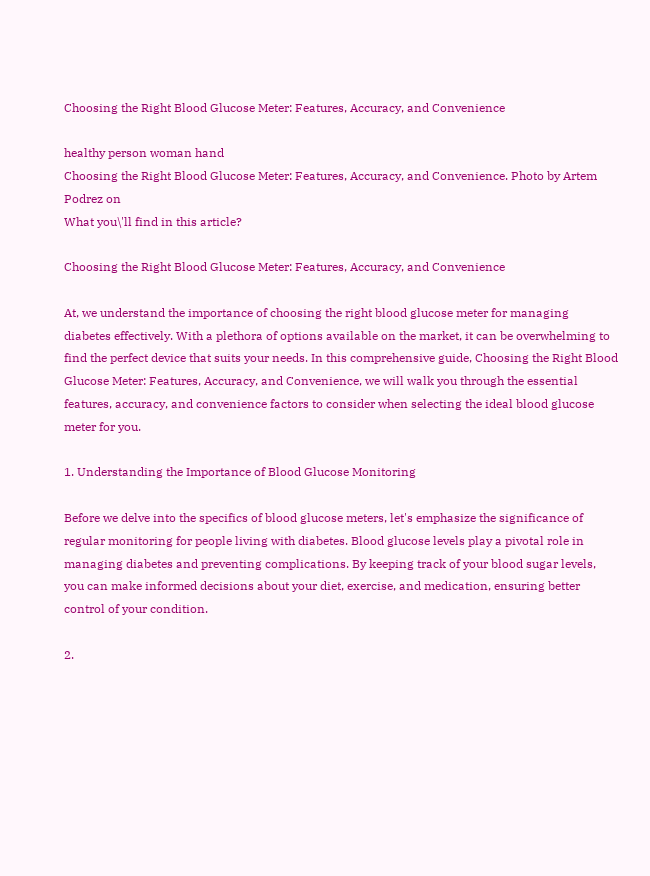Choosing the Right Blood Glucose Meter: Features, Accuracy, and Convenience

healthy person woman hand
Choosing the Right Blood Glucose Meter: Features, Accuracy, and Convenience. Photo by Artem Podrez on
What you\'ll find in this article?

Choosing the Right Blood Glucose Meter: Features, Accuracy, and Convenience

At, we understand the importance of choosing the right blood glucose meter for managing diabetes effectively. With a plethora of options available on the market, it can be overwhelming to find the perfect device that suits your needs. In this comprehensive guide, Choosing the Right Blood Glucose Meter: Features, Accuracy, and Convenience, we will walk you through the essential features, accuracy, and convenience factors to consider when selecting the ideal blood glucose meter for you.

1. Understanding the Importance of Blood Glucose Monitoring

Before we delve into the specifics of blood glucose meters, let's emphasize the significance of regular monitoring for people living with diabetes. Blood glucose levels play a pivotal role in managing diabetes and preventing complications. By keeping track of your blood sugar levels, you can make informed decisions about your diet, exercise, and medication, ensuring better control of your condition.

2.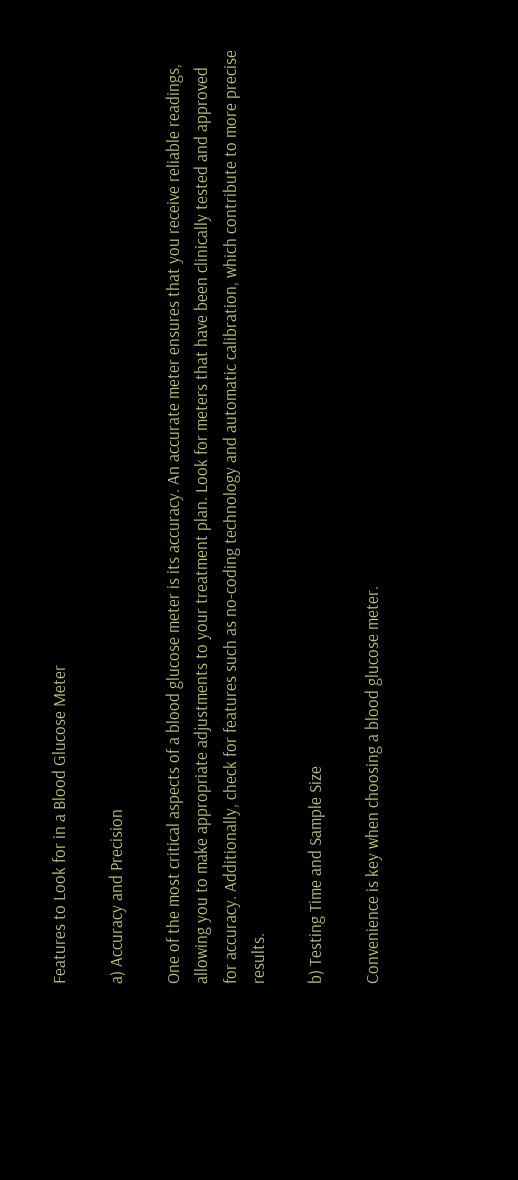Features to Look for in a Blood Glucose Meter

a) Accuracy and Precision

One of the most critical aspects of a blood glucose meter is its accuracy. An accurate meter ensures that you receive reliable readings, allowing you to make appropriate adjustments to your treatment plan. Look for meters that have been clinically tested and approved for accuracy. Additionally, check for features such as no-coding technology and automatic calibration, which contribute to more precise results.

b) Testing Time and Sample Size

Convenience is key when choosing a blood glucose meter.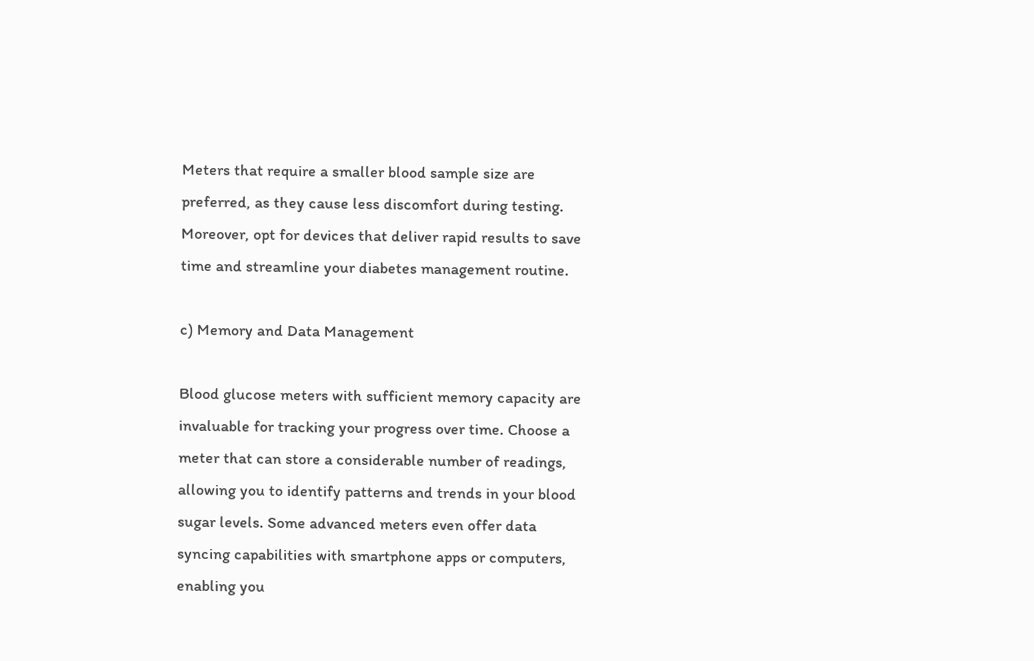Meters that require a smaller blood sample size are preferred, as they cause less discomfort during testing. Moreover, opt for devices that deliver rapid results to save time and streamline your diabetes management routine.

c) Memory and Data Management

Blood glucose meters with sufficient memory capacity are invaluable for tracking your progress over time. Choose a meter that can store a considerable number of readings, allowing you to identify patterns and trends in your blood sugar levels. Some advanced meters even offer data syncing capabilities with smartphone apps or computers, enabling you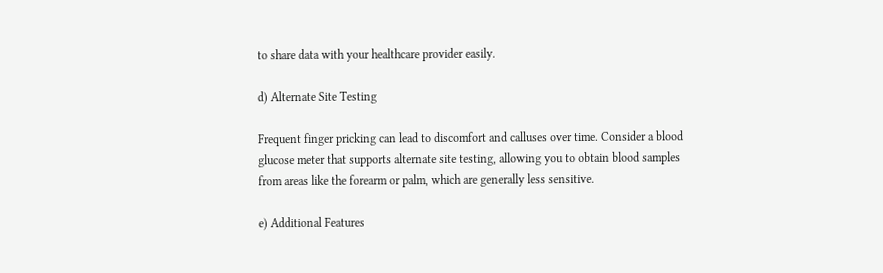to share data with your healthcare provider easily.

d) Alternate Site Testing

Frequent finger pricking can lead to discomfort and calluses over time. Consider a blood glucose meter that supports alternate site testing, allowing you to obtain blood samples from areas like the forearm or palm, which are generally less sensitive.

e) Additional Features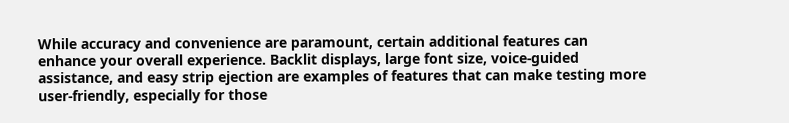While accuracy and convenience are paramount, certain additional features can enhance your overall experience. Backlit displays, large font size, voice-guided assistance, and easy strip ejection are examples of features that can make testing more user-friendly, especially for those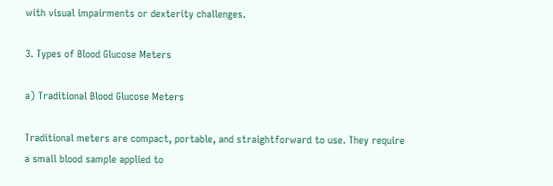with visual impairments or dexterity challenges.

3. Types of Blood Glucose Meters

a) Traditional Blood Glucose Meters

Traditional meters are compact, portable, and straightforward to use. They require a small blood sample applied to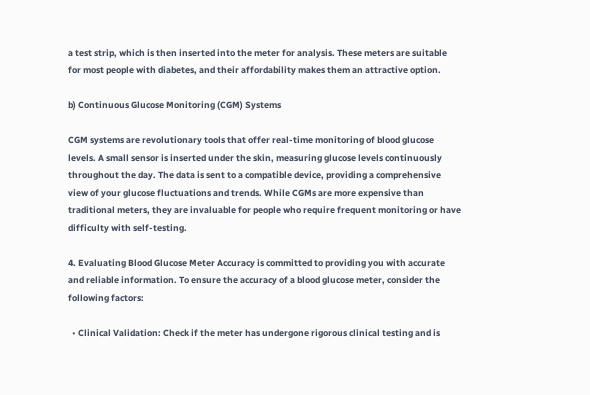a test strip, which is then inserted into the meter for analysis. These meters are suitable for most people with diabetes, and their affordability makes them an attractive option.

b) Continuous Glucose Monitoring (CGM) Systems

CGM systems are revolutionary tools that offer real-time monitoring of blood glucose levels. A small sensor is inserted under the skin, measuring glucose levels continuously throughout the day. The data is sent to a compatible device, providing a comprehensive view of your glucose fluctuations and trends. While CGMs are more expensive than traditional meters, they are invaluable for people who require frequent monitoring or have difficulty with self-testing.

4. Evaluating Blood Glucose Meter Accuracy is committed to providing you with accurate and reliable information. To ensure the accuracy of a blood glucose meter, consider the following factors:

  • Clinical Validation: Check if the meter has undergone rigorous clinical testing and is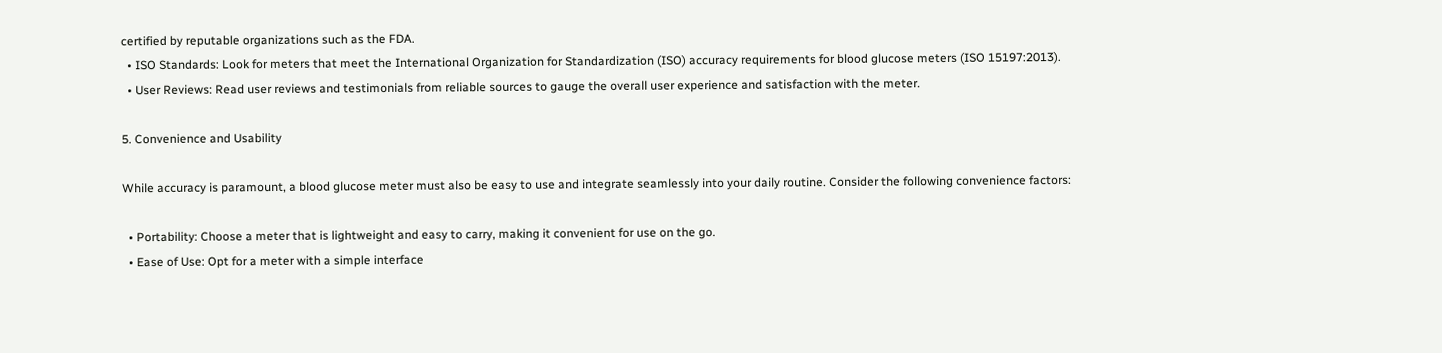certified by reputable organizations such as the FDA.
  • ISO Standards: Look for meters that meet the International Organization for Standardization (ISO) accuracy requirements for blood glucose meters (ISO 15197:2013).
  • User Reviews: Read user reviews and testimonials from reliable sources to gauge the overall user experience and satisfaction with the meter.

5. Convenience and Usability

While accuracy is paramount, a blood glucose meter must also be easy to use and integrate seamlessly into your daily routine. Consider the following convenience factors:

  • Portability: Choose a meter that is lightweight and easy to carry, making it convenient for use on the go.
  • Ease of Use: Opt for a meter with a simple interface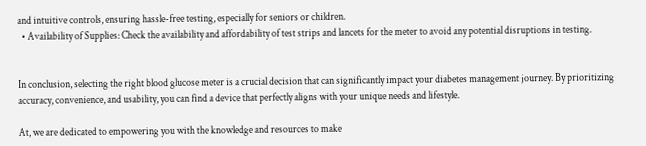and intuitive controls, ensuring hassle-free testing, especially for seniors or children.
  • Availability of Supplies: Check the availability and affordability of test strips and lancets for the meter to avoid any potential disruptions in testing.


In conclusion, selecting the right blood glucose meter is a crucial decision that can significantly impact your diabetes management journey. By prioritizing accuracy, convenience, and usability, you can find a device that perfectly aligns with your unique needs and lifestyle.

At, we are dedicated to empowering you with the knowledge and resources to make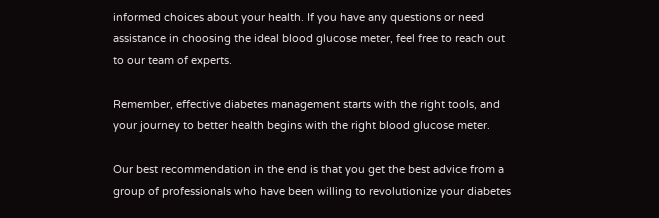informed choices about your health. If you have any questions or need assistance in choosing the ideal blood glucose meter, feel free to reach out to our team of experts.

Remember, effective diabetes management starts with the right tools, and your journey to better health begins with the right blood glucose meter.

Our best recommendation in the end is that you get the best advice from a group of professionals who have been willing to revolutionize your diabetes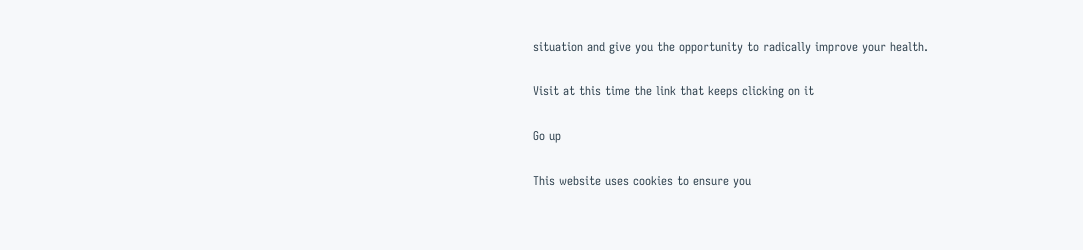situation and give you the opportunity to radically improve your health.

Visit at this time the link that keeps clicking on it

Go up

This website uses cookies to ensure you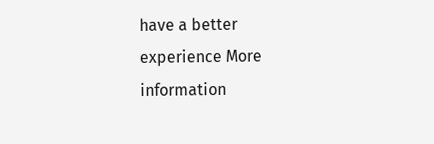have a better experience More information